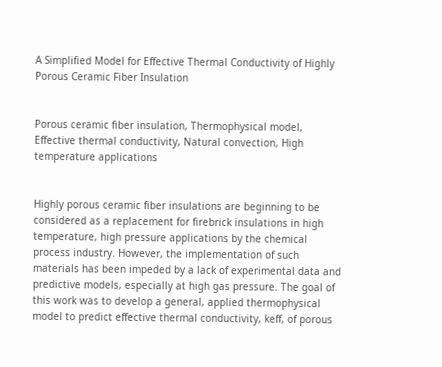A Simplified Model for Effective Thermal Conductivity of Highly Porous Ceramic Fiber Insulation


Porous ceramic fiber insulation, Thermophysical model, Effective thermal conductivity, Natural convection, High temperature applications


Highly porous ceramic fiber insulations are beginning to be considered as a replacement for firebrick insulations in high temperature, high pressure applications by the chemical process industry. However, the implementation of such materials has been impeded by a lack of experimental data and predictive models, especially at high gas pressure. The goal of this work was to develop a general, applied thermophysical model to predict effective thermal conductivity, keff, of porous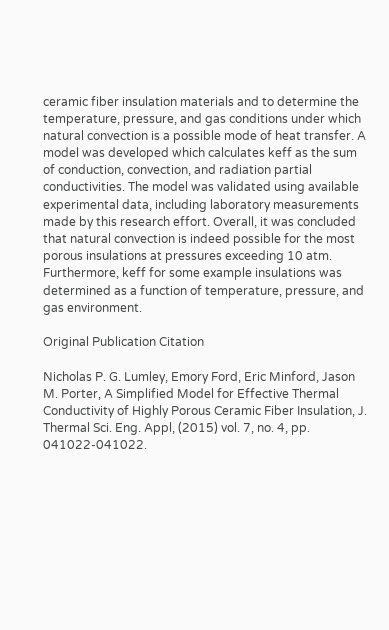ceramic fiber insulation materials and to determine the temperature, pressure, and gas conditions under which natural convection is a possible mode of heat transfer. A model was developed which calculates keff as the sum of conduction, convection, and radiation partial conductivities. The model was validated using available experimental data, including laboratory measurements made by this research effort. Overall, it was concluded that natural convection is indeed possible for the most porous insulations at pressures exceeding 10 atm. Furthermore, keff for some example insulations was determined as a function of temperature, pressure, and gas environment.

Original Publication Citation

Nicholas P. G. Lumley, Emory Ford, Eric Minford, Jason M. Porter, A Simplified Model for Effective Thermal Conductivity of Highly Porous Ceramic Fiber Insulation, J. Thermal Sci. Eng. Appl, (2015) vol. 7, no. 4, pp. 041022-041022.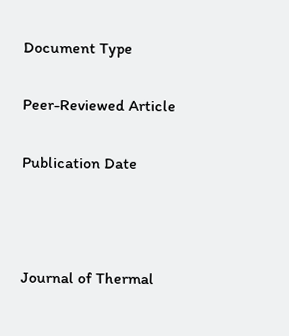Document Type

Peer-Reviewed Article

Publication Date



Journal of Thermal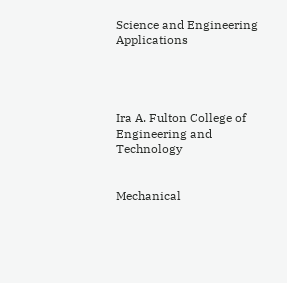Science and Engineering Applications




Ira A. Fulton College of Engineering and Technology


Mechanical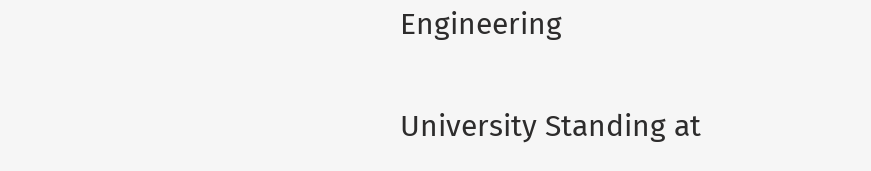Engineering

University Standing at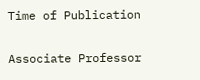Time of Publication

Associate Professor